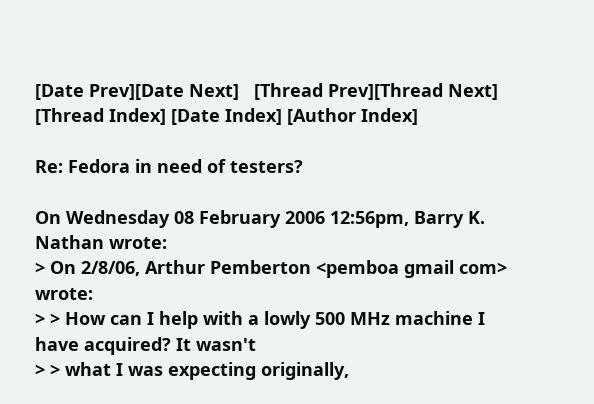[Date Prev][Date Next]   [Thread Prev][Thread Next]   [Thread Index] [Date Index] [Author Index]

Re: Fedora in need of testers?

On Wednesday 08 February 2006 12:56pm, Barry K. Nathan wrote:
> On 2/8/06, Arthur Pemberton <pemboa gmail com> wrote:
> > How can I help with a lowly 500 MHz machine I have acquired? It wasn't
> > what I was expecting originally,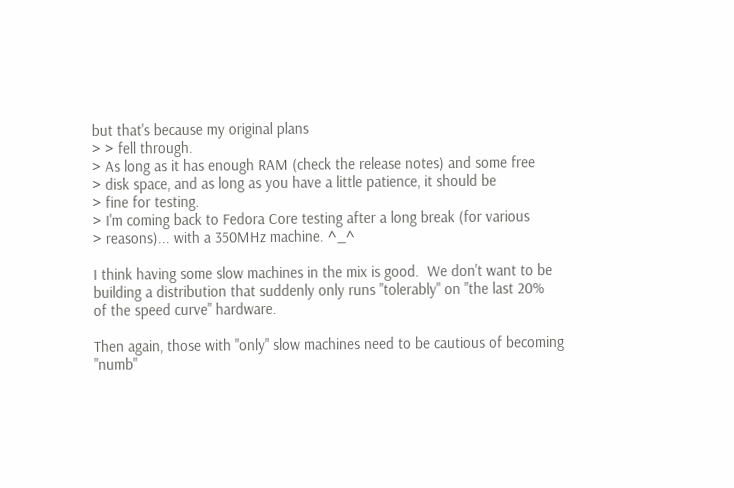but that's because my original plans
> > fell through.
> As long as it has enough RAM (check the release notes) and some free
> disk space, and as long as you have a little patience, it should be
> fine for testing.
> I'm coming back to Fedora Core testing after a long break (for various
> reasons)... with a 350MHz machine. ^_^

I think having some slow machines in the mix is good.  We don't want to be
building a distribution that suddenly only runs "tolerably" on "the last 20%
of the speed curve" hardware.

Then again, those with "only" slow machines need to be cautious of becoming
"numb"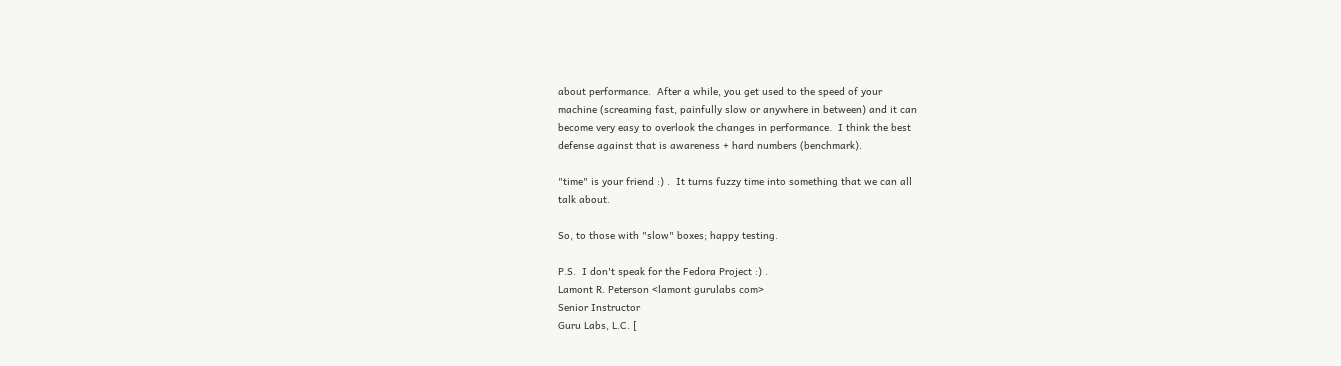about performance.  After a while, you get used to the speed of your
machine (screaming fast, painfully slow or anywhere in between) and it can
become very easy to overlook the changes in performance.  I think the best
defense against that is awareness + hard numbers (benchmark).

"time" is your friend :) .  It turns fuzzy time into something that we can all
talk about.

So, to those with "slow" boxes; happy testing.

P.S.  I don't speak for the Fedora Project :) .
Lamont R. Peterson <lamont gurulabs com>
Senior Instructor
Guru Labs, L.C. [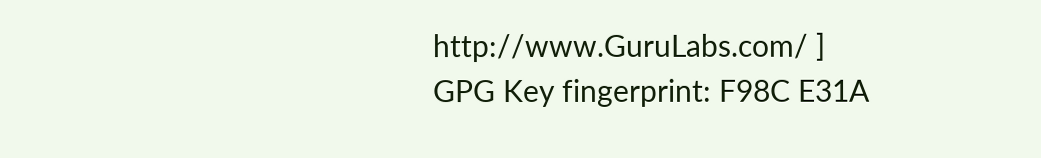http://www.GuruLabs.com/ ]
GPG Key fingerprint: F98C E31A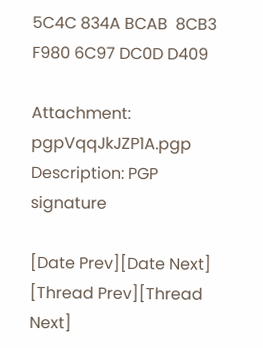5C4C 834A BCAB  8CB3 F980 6C97 DC0D D409

Attachment: pgpVqqJkJZP1A.pgp
Description: PGP signature

[Date Prev][Date Next]   [Thread Prev][Thread Next]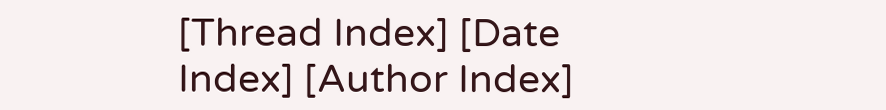[Thread Index] [Date Index] [Author Index]